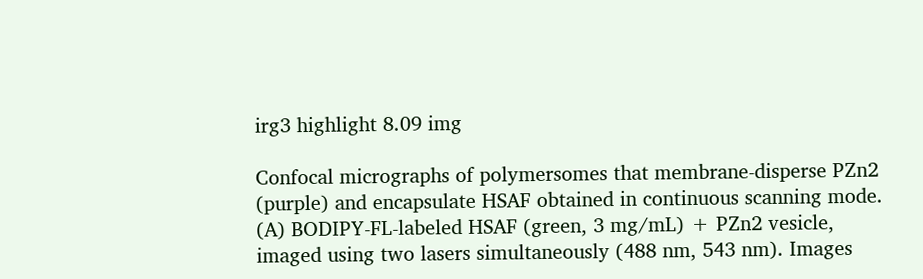irg3 highlight 8.09 img

Confocal micrographs of polymersomes that membrane-disperse PZn2 (purple) and encapsulate HSAF obtained in continuous scanning mode. (A) BODIPY-FL-labeled HSAF (green, 3 mg/mL) + PZn2 vesicle, imaged using two lasers simultaneously (488 nm, 543 nm). Images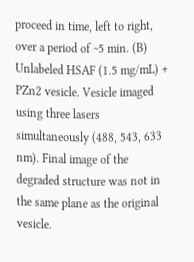proceed in time, left to right, over a period of ~5 min. (B) Unlabeled HSAF (1.5 mg/mL) + PZn2 vesicle. Vesicle imaged using three lasers simultaneously (488, 543, 633 nm). Final image of the degraded structure was not in the same plane as the original vesicle.